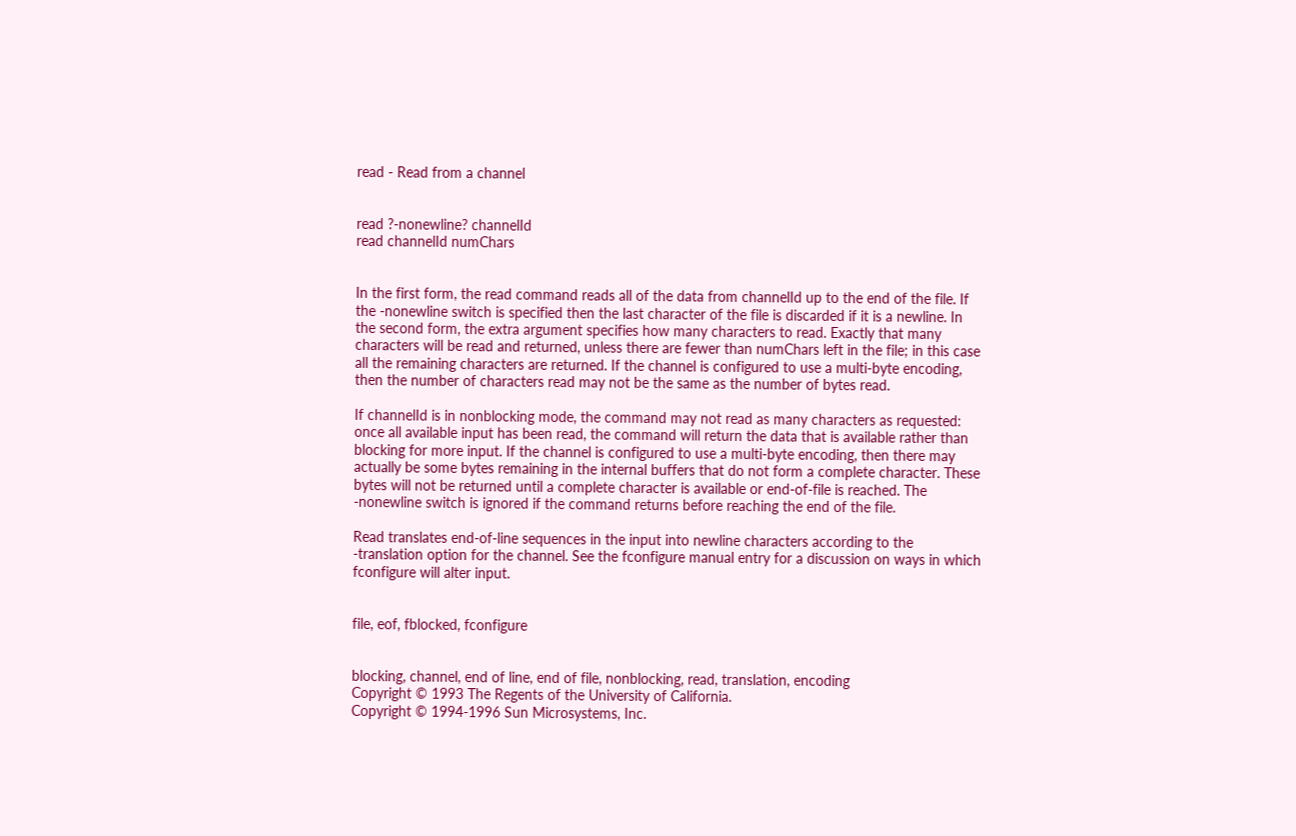read - Read from a channel


read ?-nonewline? channelId
read channelId numChars


In the first form, the read command reads all of the data from channelId up to the end of the file. If the -nonewline switch is specified then the last character of the file is discarded if it is a newline. In the second form, the extra argument specifies how many characters to read. Exactly that many characters will be read and returned, unless there are fewer than numChars left in the file; in this case all the remaining characters are returned. If the channel is configured to use a multi-byte encoding, then the number of characters read may not be the same as the number of bytes read.

If channelId is in nonblocking mode, the command may not read as many characters as requested: once all available input has been read, the command will return the data that is available rather than blocking for more input. If the channel is configured to use a multi-byte encoding, then there may actually be some bytes remaining in the internal buffers that do not form a complete character. These bytes will not be returned until a complete character is available or end-of-file is reached. The -nonewline switch is ignored if the command returns before reaching the end of the file.

Read translates end-of-line sequences in the input into newline characters according to the -translation option for the channel. See the fconfigure manual entry for a discussion on ways in which fconfigure will alter input.


file, eof, fblocked, fconfigure


blocking, channel, end of line, end of file, nonblocking, read, translation, encoding
Copyright © 1993 The Regents of the University of California.
Copyright © 1994-1996 Sun Microsystems, Inc.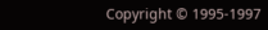Copyright © 1995-1997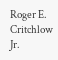Roger E. Critchlow Jr.